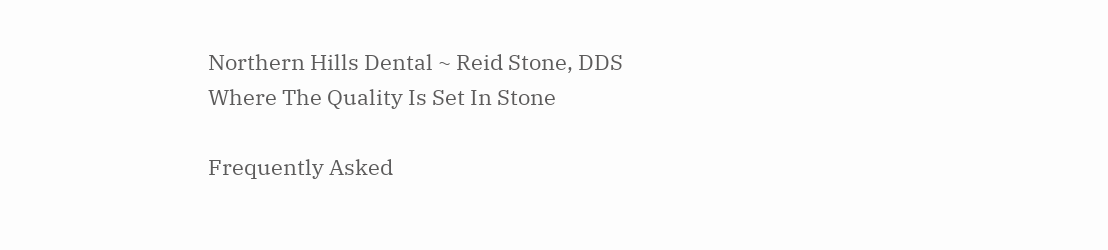Northern Hills Dental ~ Reid Stone, DDS
Where The Quality Is Set In Stone

Frequently Asked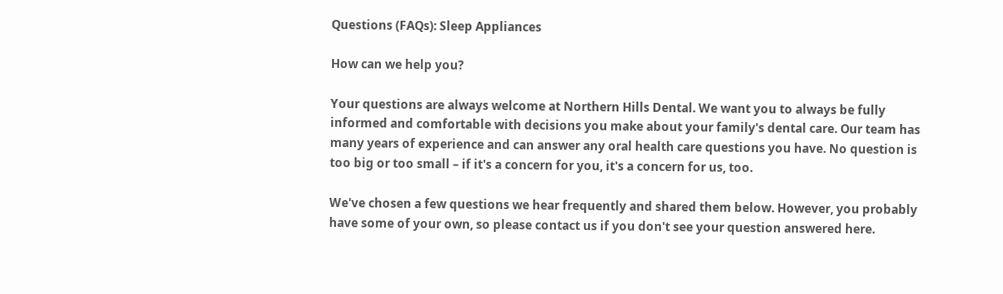Questions (FAQs): Sleep Appliances

How can we help you?

Your questions are always welcome at Northern Hills Dental. We want you to always be fully informed and comfortable with decisions you make about your family's dental care. Our team has many years of experience and can answer any oral health care questions you have. No question is too big or too small – if it's a concern for you, it's a concern for us, too.

We've chosen a few questions we hear frequently and shared them below. However, you probably have some of your own, so please contact us if you don't see your question answered here.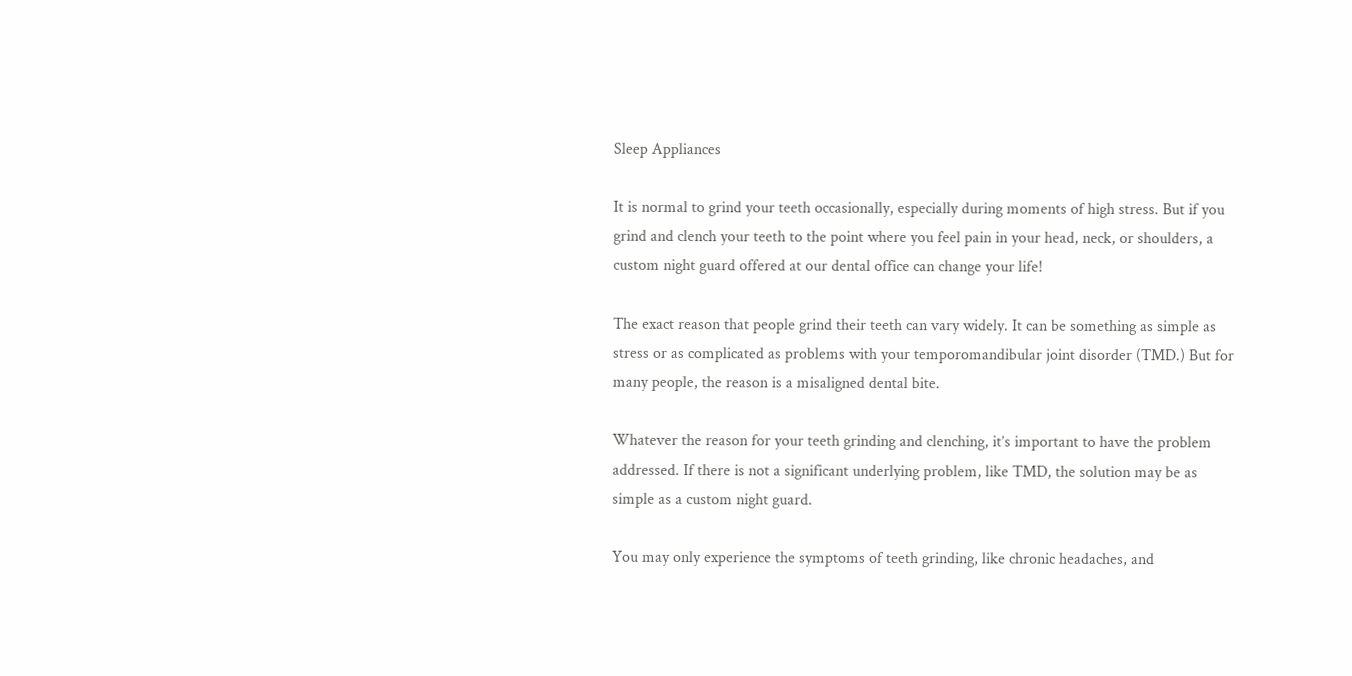Sleep Appliances

It is normal to grind your teeth occasionally, especially during moments of high stress. But if you grind and clench your teeth to the point where you feel pain in your head, neck, or shoulders, a custom night guard offered at our dental office can change your life!

The exact reason that people grind their teeth can vary widely. It can be something as simple as stress or as complicated as problems with your temporomandibular joint disorder (TMD.) But for many people, the reason is a misaligned dental bite.

Whatever the reason for your teeth grinding and clenching, it’s important to have the problem addressed. If there is not a significant underlying problem, like TMD, the solution may be as simple as a custom night guard.

You may only experience the symptoms of teeth grinding, like chronic headaches, and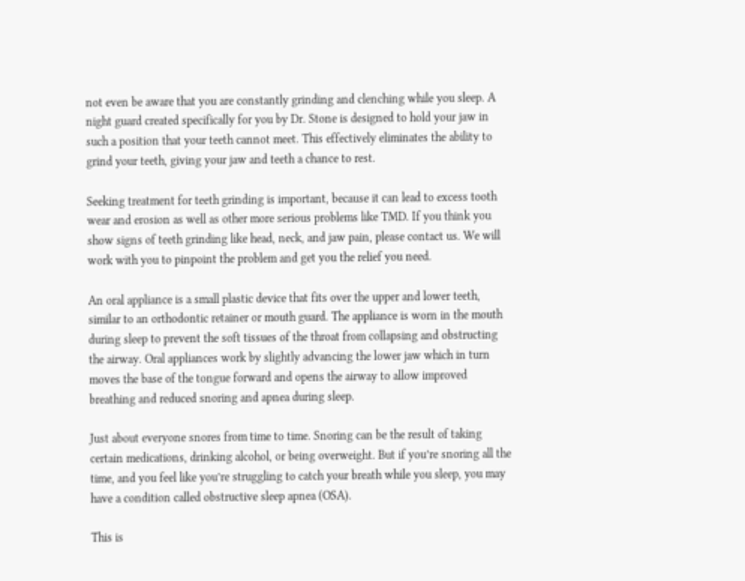not even be aware that you are constantly grinding and clenching while you sleep. A night guard created specifically for you by Dr. Stone is designed to hold your jaw in such a position that your teeth cannot meet. This effectively eliminates the ability to grind your teeth, giving your jaw and teeth a chance to rest.

Seeking treatment for teeth grinding is important, because it can lead to excess tooth wear and erosion as well as other more serious problems like TMD. If you think you show signs of teeth grinding like head, neck, and jaw pain, please contact us. We will work with you to pinpoint the problem and get you the relief you need.

An oral appliance is a small plastic device that fits over the upper and lower teeth, similar to an orthodontic retainer or mouth guard. The appliance is worn in the mouth during sleep to prevent the soft tissues of the throat from collapsing and obstructing the airway. Oral appliances work by slightly advancing the lower jaw which in turn moves the base of the tongue forward and opens the airway to allow improved breathing and reduced snoring and apnea during sleep.

Just about everyone snores from time to time. Snoring can be the result of taking certain medications, drinking alcohol, or being overweight. But if you’re snoring all the time, and you feel like you’re struggling to catch your breath while you sleep, you may have a condition called obstructive sleep apnea (OSA).

This is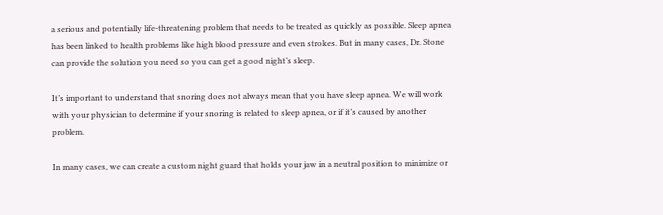a serious and potentially life-threatening problem that needs to be treated as quickly as possible. Sleep apnea has been linked to health problems like high blood pressure and even strokes. But in many cases, Dr. Stone can provide the solution you need so you can get a good night’s sleep.

It’s important to understand that snoring does not always mean that you have sleep apnea. We will work with your physician to determine if your snoring is related to sleep apnea, or if it’s caused by another problem.

In many cases, we can create a custom night guard that holds your jaw in a neutral position to minimize or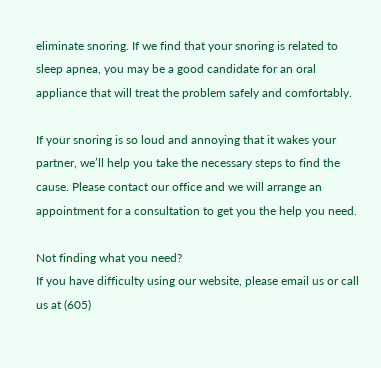eliminate snoring. If we find that your snoring is related to sleep apnea, you may be a good candidate for an oral appliance that will treat the problem safely and comfortably.

If your snoring is so loud and annoying that it wakes your partner, we’ll help you take the necessary steps to find the cause. Please contact our office and we will arrange an appointment for a consultation to get you the help you need.

Not finding what you need?
If you have difficulty using our website, please email us or call us at (605)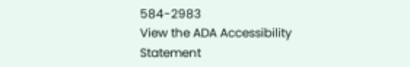584-2983
View the ADA Accessibility Statement